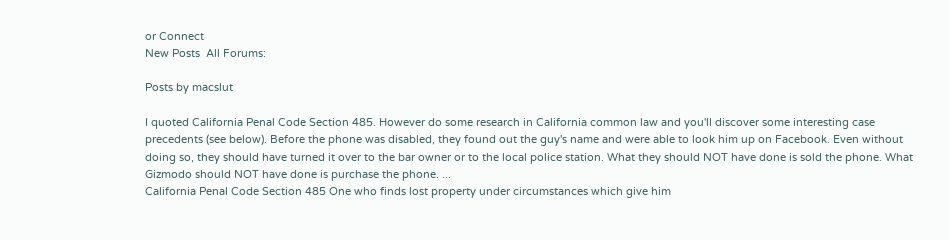or Connect
New Posts  All Forums:

Posts by macslut

I quoted California Penal Code Section 485. However do some research in California common law and you'll discover some interesting case precedents (see below). Before the phone was disabled, they found out the guy's name and were able to look him up on Facebook. Even without doing so, they should have turned it over to the bar owner or to the local police station. What they should NOT have done is sold the phone. What Gizmodo should NOT have done is purchase the phone. ...
California Penal Code Section 485 One who finds lost property under circumstances which give him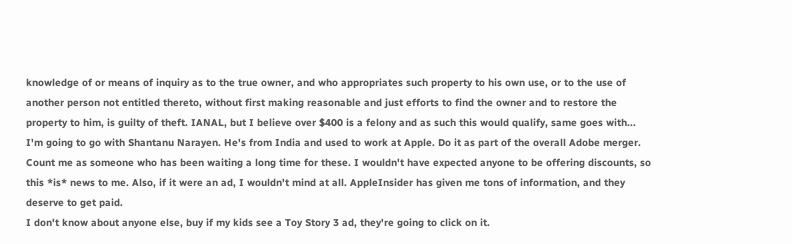knowledge of or means of inquiry as to the true owner, and who appropriates such property to his own use, or to the use of another person not entitled thereto, without first making reasonable and just efforts to find the owner and to restore the property to him, is guilty of theft. IANAL, but I believe over $400 is a felony and as such this would qualify, same goes with...
I'm going to go with Shantanu Narayen. He's from India and used to work at Apple. Do it as part of the overall Adobe merger.
Count me as someone who has been waiting a long time for these. I wouldn't have expected anyone to be offering discounts, so this *is* news to me. Also, if it were an ad, I wouldn't mind at all. AppleInsider has given me tons of information, and they deserve to get paid.
I don't know about anyone else, buy if my kids see a Toy Story 3 ad, they're going to click on it.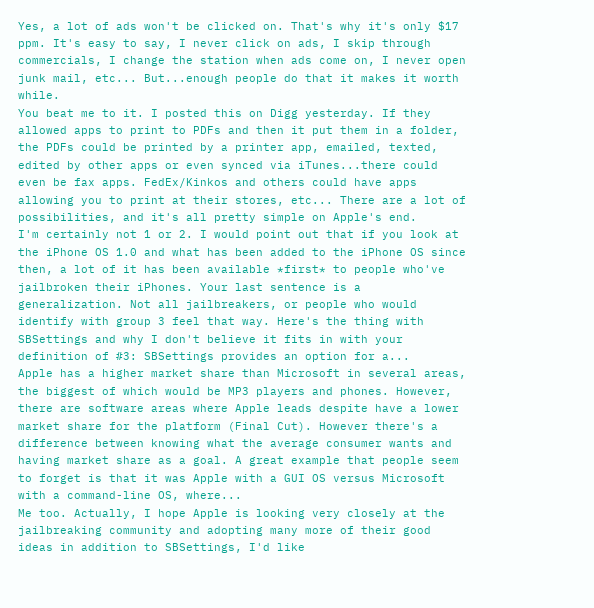Yes, a lot of ads won't be clicked on. That's why it's only $17 ppm. It's easy to say, I never click on ads, I skip through commercials, I change the station when ads come on, I never open junk mail, etc... But...enough people do that it makes it worth while.
You beat me to it. I posted this on Digg yesterday. If they allowed apps to print to PDFs and then it put them in a folder, the PDFs could be printed by a printer app, emailed, texted, edited by other apps or even synced via iTunes...there could even be fax apps. FedEx/Kinkos and others could have apps allowing you to print at their stores, etc... There are a lot of possibilities, and it's all pretty simple on Apple's end.
I'm certainly not 1 or 2. I would point out that if you look at the iPhone OS 1.0 and what has been added to the iPhone OS since then, a lot of it has been available *first* to people who've jailbroken their iPhones. Your last sentence is a generalization. Not all jailbreakers, or people who would identify with group 3 feel that way. Here's the thing with SBSettings and why I don't believe it fits in with your definition of #3: SBSettings provides an option for a...
Apple has a higher market share than Microsoft in several areas, the biggest of which would be MP3 players and phones. However, there are software areas where Apple leads despite have a lower market share for the platform (Final Cut). However there's a difference between knowing what the average consumer wants and having market share as a goal. A great example that people seem to forget is that it was Apple with a GUI OS versus Microsoft with a command-line OS, where...
Me too. Actually, I hope Apple is looking very closely at the jailbreaking community and adopting many more of their good ideas in addition to SBSettings, I'd like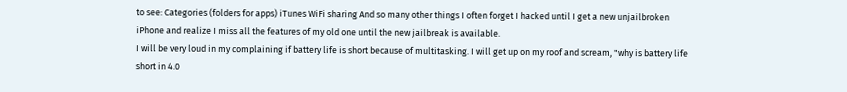to see: Categories (folders for apps) iTunes WiFi sharing And so many other things I often forget I hacked until I get a new unjailbroken iPhone and realize I miss all the features of my old one until the new jailbreak is available.
I will be very loud in my complaining if battery life is short because of multitasking. I will get up on my roof and scream, "why is battery life short in 4.0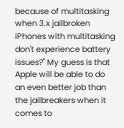because of multitasking when 3.x jailbroken iPhones with multitasking don't experience battery issues?" My guess is that Apple will be able to do an even better job than the jailbreakers when it comes to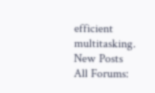efficient multitasking.
New Posts  All Forums: